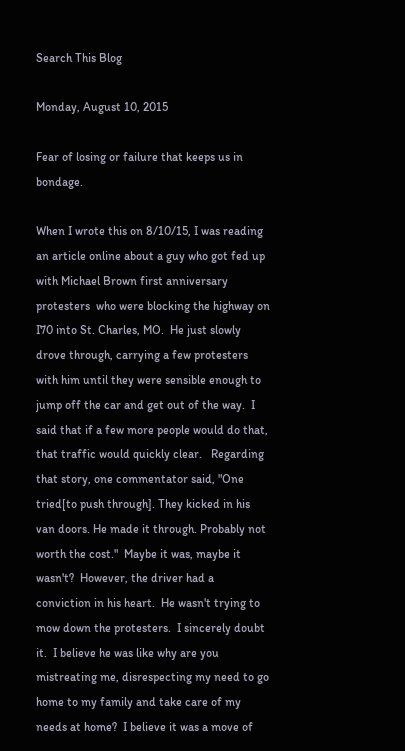Search This Blog

Monday, August 10, 2015

Fear of losing or failure that keeps us in bondage.

When I wrote this on 8/10/15, I was reading an article online about a guy who got fed up with Michael Brown first anniversary protesters  who were blocking the highway on I70 into St. Charles, MO.  He just slowly drove through, carrying a few protesters with him until they were sensible enough to jump off the car and get out of the way.  I said that if a few more people would do that, that traffic would quickly clear.   Regarding that story, one commentator said, "One tried[to push through]. They kicked in his van doors. He made it through. Probably not worth the cost."  Maybe it was, maybe it wasn't?  However, the driver had a conviction in his heart.  He wasn't trying to mow down the protesters.  I sincerely doubt it.  I believe he was like why are you mistreating me, disrespecting my need to go home to my family and take care of my needs at home?  I believe it was a move of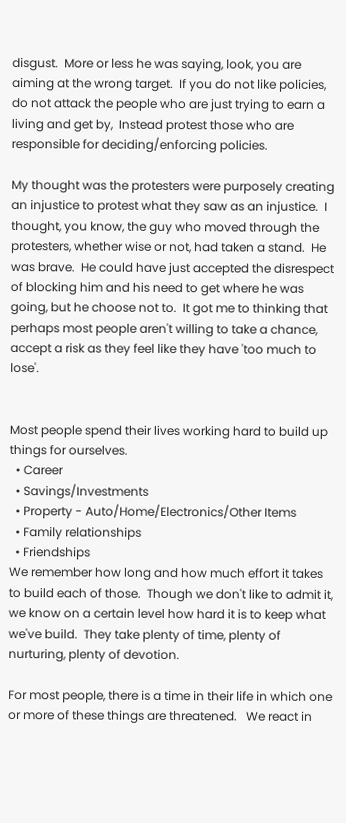disgust.  More or less he was saying, look, you are aiming at the wrong target.  If you do not like policies, do not attack the people who are just trying to earn a living and get by,  Instead protest those who are responsible for deciding/enforcing policies.

My thought was the protesters were purposely creating an injustice to protest what they saw as an injustice.  I thought, you know, the guy who moved through the protesters, whether wise or not, had taken a stand.  He was brave.  He could have just accepted the disrespect of blocking him and his need to get where he was going, but he choose not to.  It got me to thinking that perhaps most people aren't willing to take a chance, accept a risk as they feel like they have 'too much to lose'.


Most people spend their lives working hard to build up things for ourselves.
  • Career
  • Savings/Investments
  • Property - Auto/Home/Electronics/Other Items
  • Family relationships
  • Friendships
We remember how long and how much effort it takes to build each of those.  Though we don't like to admit it, we know on a certain level how hard it is to keep what we've build.  They take plenty of time, plenty of nurturing, plenty of devotion.

For most people, there is a time in their life in which one or more of these things are threatened.   We react in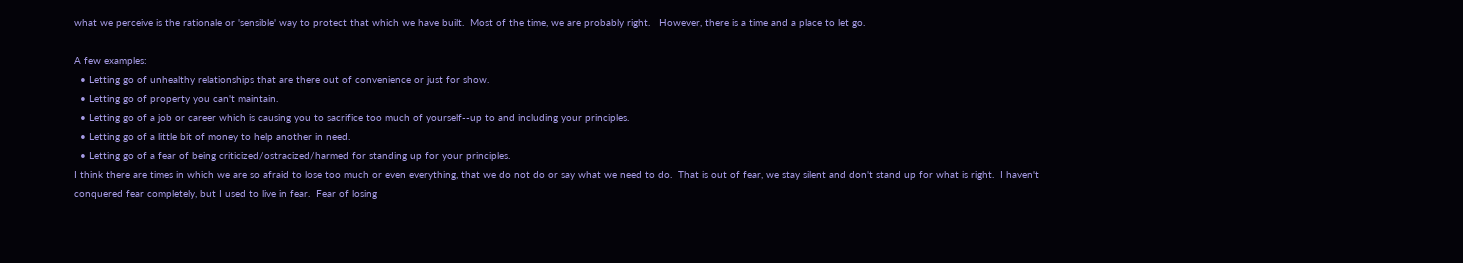what we perceive is the rationale or 'sensible' way to protect that which we have built.  Most of the time, we are probably right.   However, there is a time and a place to let go.

A few examples:
  • Letting go of unhealthy relationships that are there out of convenience or just for show.
  • Letting go of property you can't maintain.
  • Letting go of a job or career which is causing you to sacrifice too much of yourself--up to and including your principles.
  • Letting go of a little bit of money to help another in need.
  • Letting go of a fear of being criticized/ostracized/harmed for standing up for your principles.
I think there are times in which we are so afraid to lose too much or even everything, that we do not do or say what we need to do.  That is out of fear, we stay silent and don't stand up for what is right.  I haven't conquered fear completely, but I used to live in fear.  Fear of losing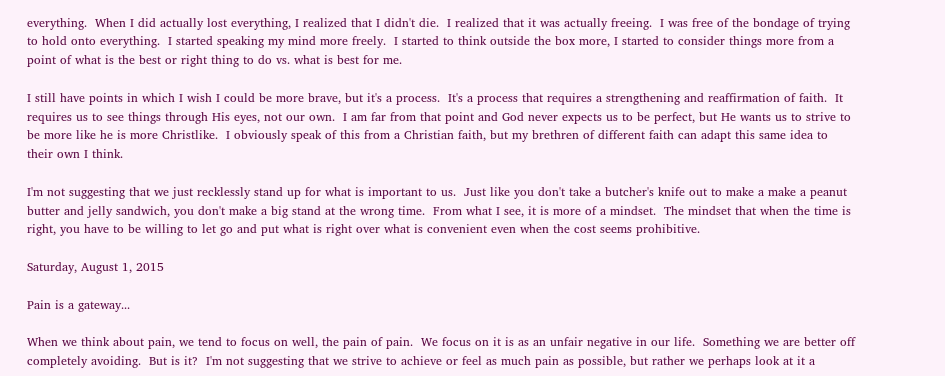everything.  When I did actually lost everything, I realized that I didn't die.  I realized that it was actually freeing.  I was free of the bondage of trying to hold onto everything.  I started speaking my mind more freely.  I started to think outside the box more, I started to consider things more from a point of what is the best or right thing to do vs. what is best for me.

I still have points in which I wish I could be more brave, but it's a process.  It's a process that requires a strengthening and reaffirmation of faith.  It requires us to see things through His eyes, not our own.  I am far from that point and God never expects us to be perfect, but He wants us to strive to be more like he is more Christlike.  I obviously speak of this from a Christian faith, but my brethren of different faith can adapt this same idea to their own I think.

I'm not suggesting that we just recklessly stand up for what is important to us.  Just like you don't take a butcher's knife out to make a make a peanut butter and jelly sandwich, you don't make a big stand at the wrong time.  From what I see, it is more of a mindset.  The mindset that when the time is right, you have to be willing to let go and put what is right over what is convenient even when the cost seems prohibitive.

Saturday, August 1, 2015

Pain is a gateway...

When we think about pain, we tend to focus on well, the pain of pain.  We focus on it is as an unfair negative in our life.  Something we are better off completely avoiding.  But is it?  I'm not suggesting that we strive to achieve or feel as much pain as possible, but rather we perhaps look at it a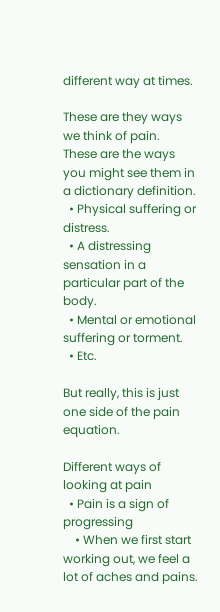different way at times.

These are they ways we think of pain.  These are the ways you might see them in a dictionary definition.
  • Physical suffering or distress.
  • A distressing sensation in a particular part of the body.
  • Mental or emotional suffering or torment.
  • Etc.

But really, this is just one side of the pain equation.

Different ways of looking at pain
  • Pain is a sign of progressing
    • When we first start working out, we feel a lot of aches and pains.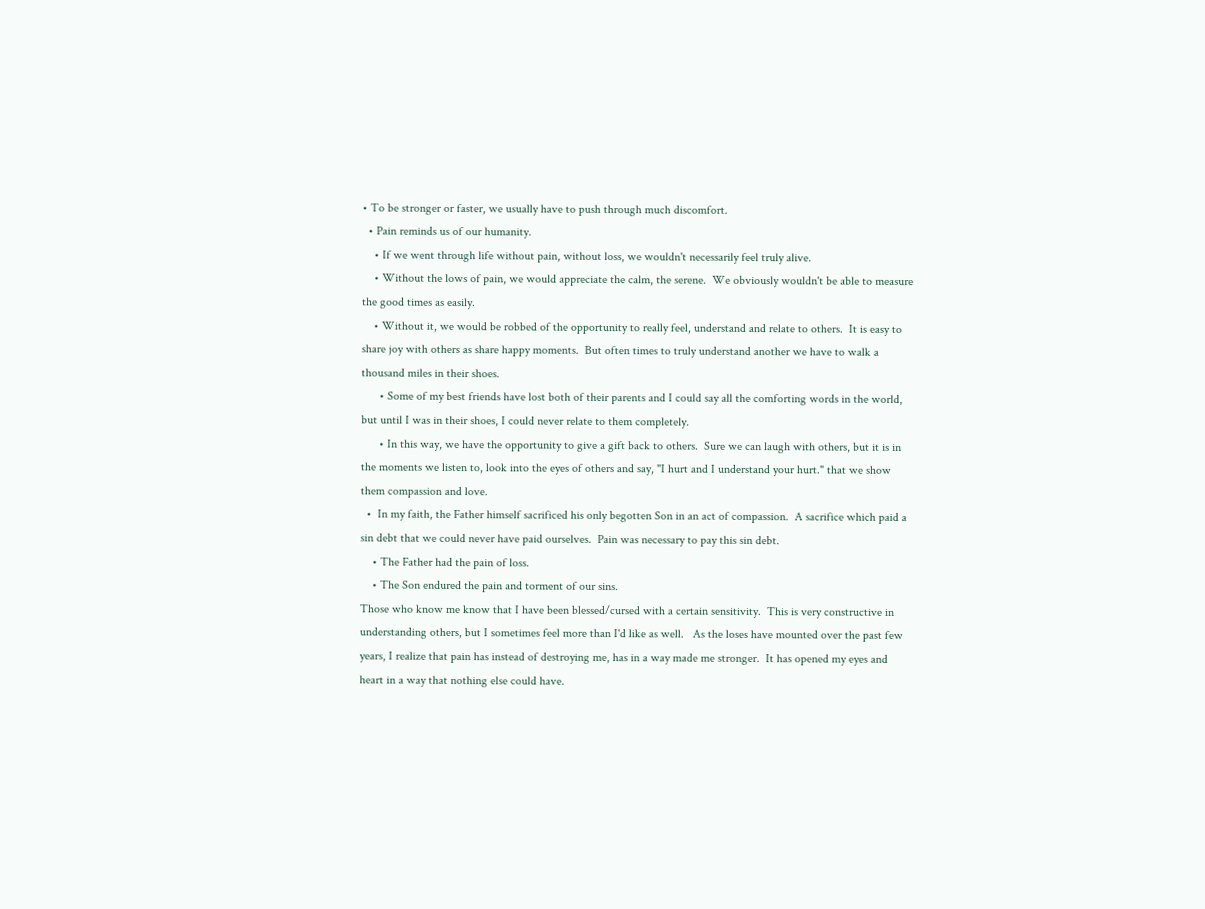• To be stronger or faster, we usually have to push through much discomfort.
  • Pain reminds us of our humanity.
    • If we went through life without pain, without loss, we wouldn't necessarily feel truly alive.
    • Without the lows of pain, we would appreciate the calm, the serene.  We obviously wouldn't be able to measure the good times as easily.
    • Without it, we would be robbed of the opportunity to really feel, understand and relate to others.  It is easy to share joy with others as share happy moments.  But often times to truly understand another we have to walk a thousand miles in their shoes.
      • Some of my best friends have lost both of their parents and I could say all the comforting words in the world, but until I was in their shoes, I could never relate to them completely.
      • In this way, we have the opportunity to give a gift back to others.  Sure we can laugh with others, but it is in the moments we listen to, look into the eyes of others and say, "I hurt and I understand your hurt." that we show them compassion and love.
  •  In my faith, the Father himself sacrificed his only begotten Son in an act of compassion.  A sacrifice which paid a sin debt that we could never have paid ourselves.  Pain was necessary to pay this sin debt.
    • The Father had the pain of loss.
    • The Son endured the pain and torment of our sins.
Those who know me know that I have been blessed/cursed with a certain sensitivity.  This is very constructive in understanding others, but I sometimes feel more than I'd like as well.   As the loses have mounted over the past few years, I realize that pain has instead of destroying me, has in a way made me stronger.  It has opened my eyes and heart in a way that nothing else could have.